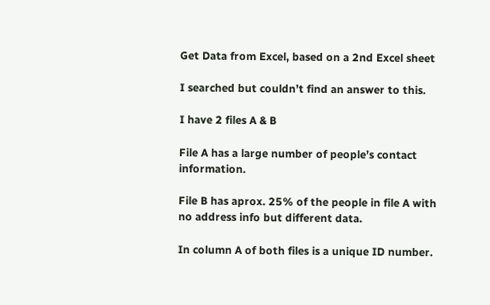Get Data from Excel, based on a 2nd Excel sheet

I searched but couldn’t find an answer to this.

I have 2 files A & B

File A has a large number of people’s contact information.

File B has aprox. 25% of the people in file A with no address info but different data.

In column A of both files is a unique ID number.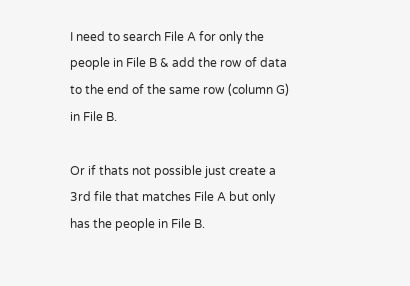I need to search File A for only the people in File B & add the row of data to the end of the same row (column G) in File B.

Or if thats not possible just create a 3rd file that matches File A but only has the people in File B.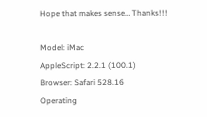Hope that makes sense… Thanks!!!

Model: iMac
AppleScript: 2.2.1 (100.1)
Browser: Safari 528.16
Operating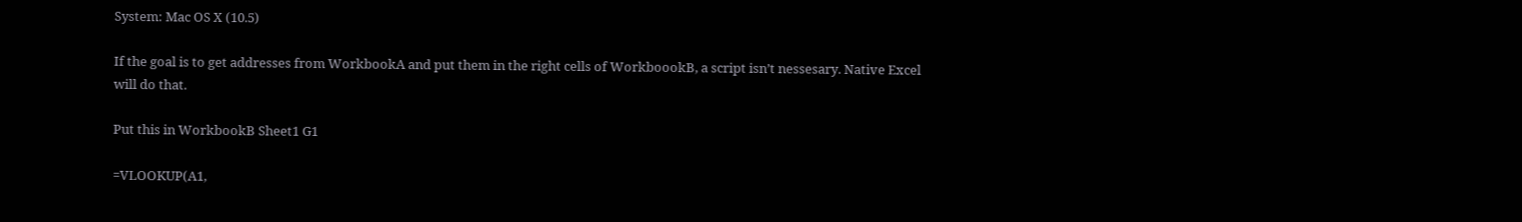System: Mac OS X (10.5)

If the goal is to get addresses from WorkbookA and put them in the right cells of WorkboookB, a script isn’t nessesary. Native Excel will do that.

Put this in WorkbookB Sheet1 G1

=VLOOKUP(A1,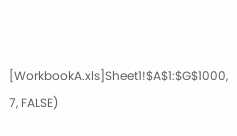[WorkbookA.xls]Sheet1!$A$1:$G$1000, 7, FALSE)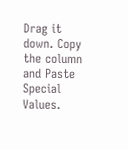Drag it down. Copy the column and Paste Special Values.